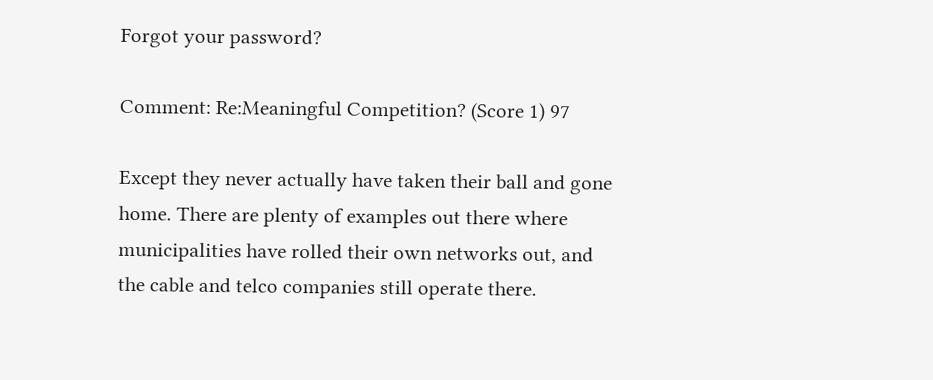Forgot your password?

Comment: Re:Meaningful Competition? (Score 1) 97

Except they never actually have taken their ball and gone home. There are plenty of examples out there where municipalities have rolled their own networks out, and the cable and telco companies still operate there.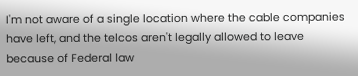I'm not aware of a single location where the cable companies have left, and the telcos aren't legally allowed to leave because of Federal law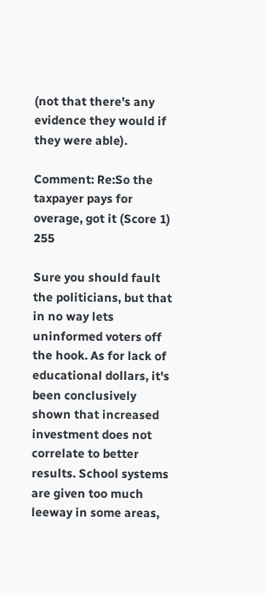(not that there's any evidence they would if they were able).

Comment: Re:So the taxpayer pays for overage, got it (Score 1) 255

Sure you should fault the politicians, but that in no way lets uninformed voters off the hook. As for lack of educational dollars, it's been conclusively shown that increased investment does not correlate to better results. School systems are given too much leeway in some areas,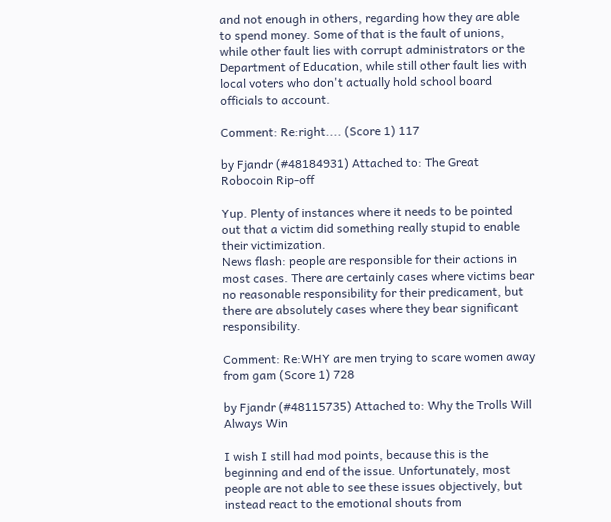and not enough in others, regarding how they are able to spend money. Some of that is the fault of unions, while other fault lies with corrupt administrators or the Department of Education, while still other fault lies with local voters who don't actually hold school board officials to account.

Comment: Re:right.... (Score 1) 117

by Fjandr (#48184931) Attached to: The Great Robocoin Rip-off

Yup. Plenty of instances where it needs to be pointed out that a victim did something really stupid to enable their victimization.
News flash: people are responsible for their actions in most cases. There are certainly cases where victims bear no reasonable responsibility for their predicament, but there are absolutely cases where they bear significant responsibility.

Comment: Re:WHY are men trying to scare women away from gam (Score 1) 728

by Fjandr (#48115735) Attached to: Why the Trolls Will Always Win

I wish I still had mod points, because this is the beginning and end of the issue. Unfortunately, most people are not able to see these issues objectively, but instead react to the emotional shouts from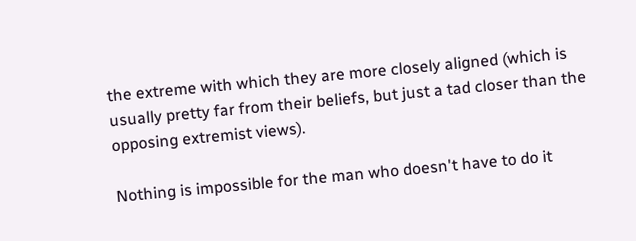the extreme with which they are more closely aligned (which is usually pretty far from their beliefs, but just a tad closer than the opposing extremist views).

Nothing is impossible for the man who doesn't have to do it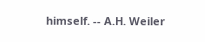himself. -- A.H. Weiler